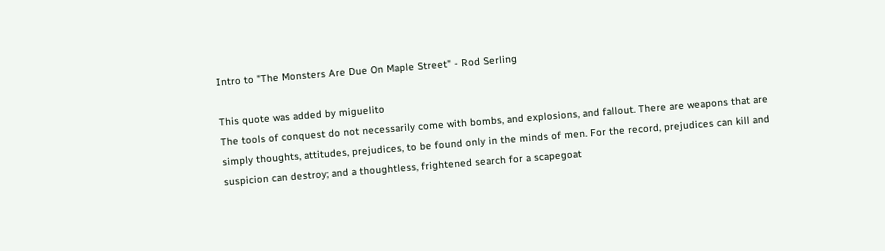Intro to "The Monsters Are Due On Maple Street" - Rod Serling

This quote was added by miguelito
The tools of conquest do not necessarily come with bombs, and explosions, and fallout. There are weapons that are simply thoughts, attitudes, prejudices, to be found only in the minds of men. For the record, prejudices can kill and suspicion can destroy; and a thoughtless, frightened search for a scapegoat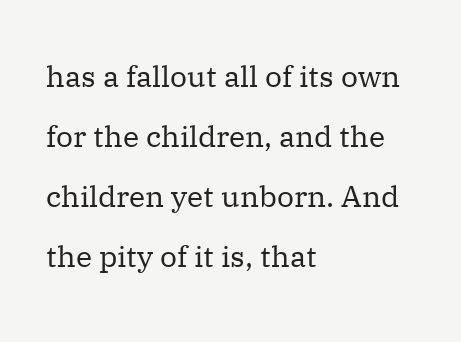has a fallout all of its own for the children, and the children yet unborn. And the pity of it is, that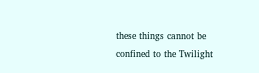these things cannot be confined to the Twilight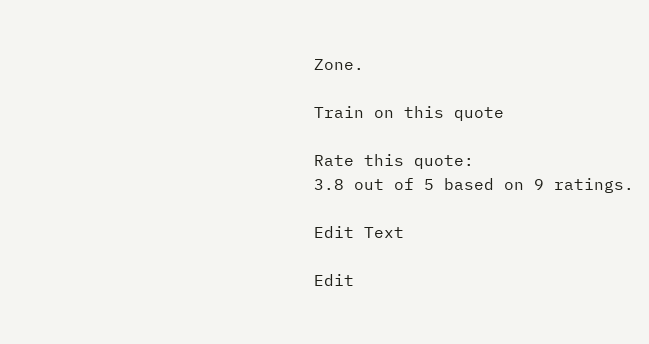Zone.

Train on this quote

Rate this quote:
3.8 out of 5 based on 9 ratings.

Edit Text

Edit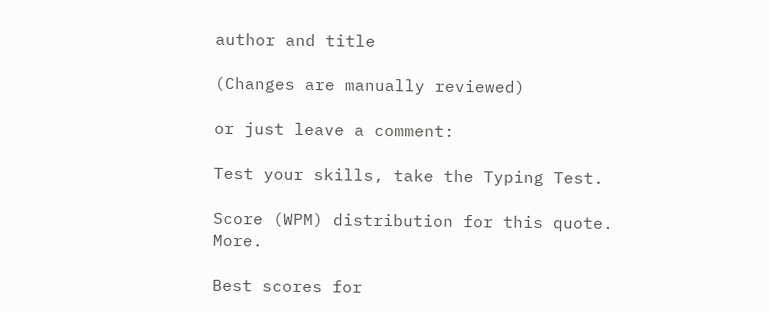author and title

(Changes are manually reviewed)

or just leave a comment:

Test your skills, take the Typing Test.

Score (WPM) distribution for this quote. More.

Best scores for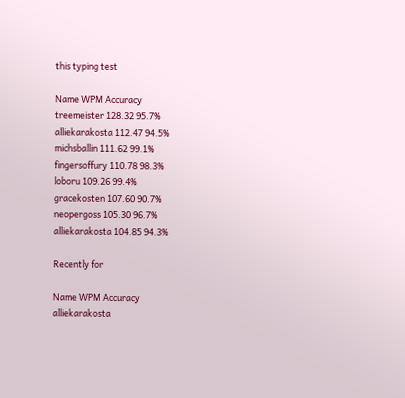this typing test

Name WPM Accuracy
treemeister 128.32 95.7%
alliekarakosta 112.47 94.5%
michsballin 111.62 99.1%
fingersoffury 110.78 98.3%
loboru 109.26 99.4%
gracekosten 107.60 90.7%
neopergoss 105.30 96.7%
alliekarakosta 104.85 94.3%

Recently for

Name WPM Accuracy
alliekarakosta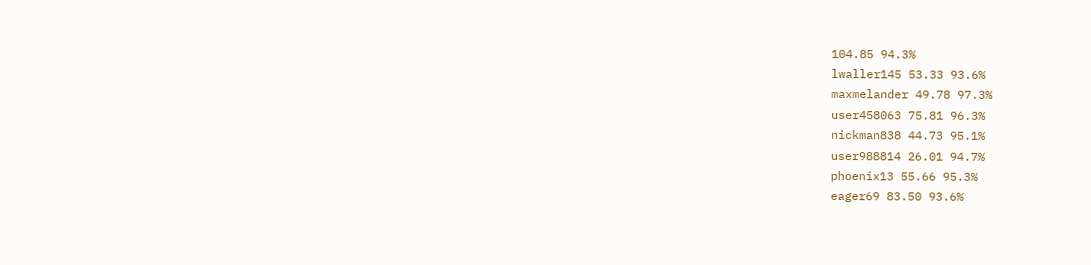104.85 94.3%
lwaller145 53.33 93.6%
maxmelander 49.78 97.3%
user458063 75.81 96.3%
nickman838 44.73 95.1%
user988814 26.01 94.7%
phoenix13 55.66 95.3%
eager69 83.50 93.6%